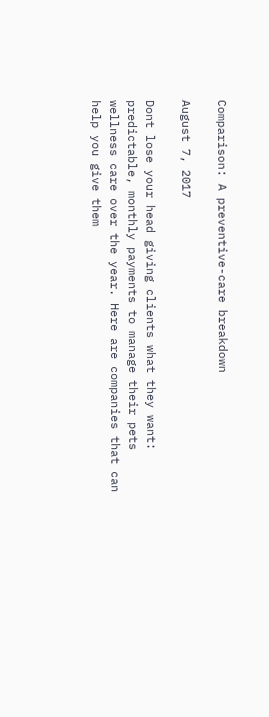Comparison: A preventive-care breakdown

August 7, 2017

Dont lose your head giving clients what they want: predictable, monthly payments to manage their pets wellness care over the year. Here are companies that can help you give them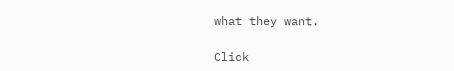what they want.

Click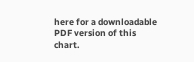here for a downloadable PDF version of this chart.